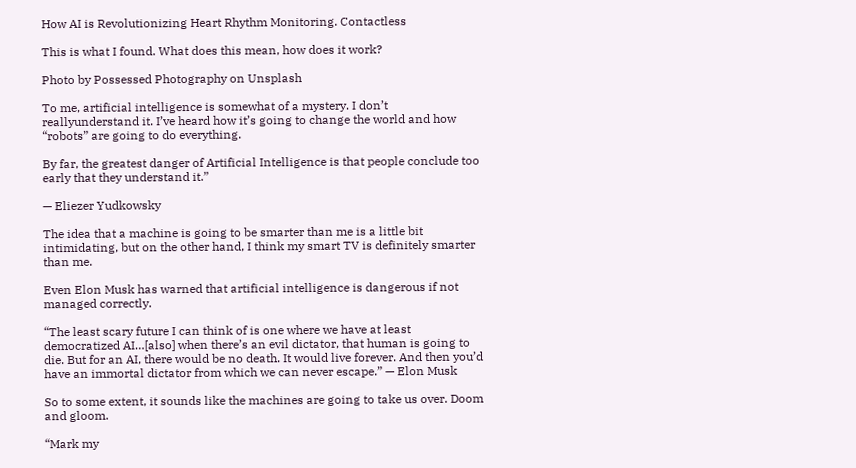How AI is Revolutionizing Heart Rhythm Monitoring. Contactless

This is what I found. What does this mean, how does it work?

Photo by Possessed Photography on Unsplash

To me, artificial intelligence is somewhat of a mystery. I don’t reallyunderstand it. I’ve heard how it’s going to change the world and how “robots” are going to do everything.

By far, the greatest danger of Artificial Intelligence is that people conclude too early that they understand it.”

— Eliezer Yudkowsky

The idea that a machine is going to be smarter than me is a little bit intimidating, but on the other hand, I think my smart TV is definitely smarter than me.

Even Elon Musk has warned that artificial intelligence is dangerous if not managed correctly.

“The least scary future I can think of is one where we have at least democratized AI…[also] when there’s an evil dictator, that human is going to die. But for an AI, there would be no death. It would live forever. And then you’d have an immortal dictator from which we can never escape.” — Elon Musk

So to some extent, it sounds like the machines are going to take us over. Doom and gloom.

“Mark my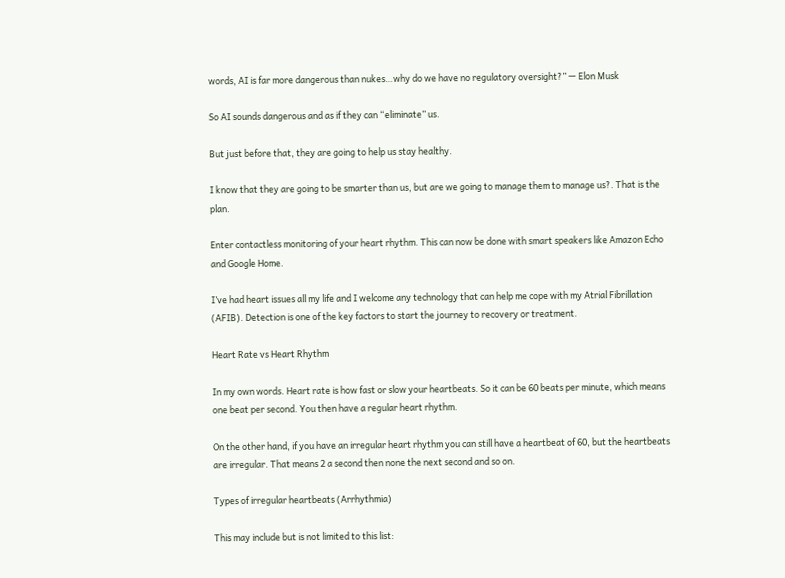words, AI is far more dangerous than nukes…why do we have no regulatory oversight?” — Elon Musk

So AI sounds dangerous and as if they can “eliminate” us.

But just before that, they are going to help us stay healthy.

I know that they are going to be smarter than us, but are we going to manage them to manage us?. That is the plan.

Enter contactless monitoring of your heart rhythm. This can now be done with smart speakers like Amazon Echo and Google Home.

I’ve had heart issues all my life and I welcome any technology that can help me cope with my Atrial Fibrillation (AFIB). Detection is one of the key factors to start the journey to recovery or treatment.

Heart Rate vs Heart Rhythm

In my own words. Heart rate is how fast or slow your heartbeats. So it can be 60 beats per minute, which means one beat per second. You then have a regular heart rhythm.

On the other hand, if you have an irregular heart rhythm you can still have a heartbeat of 60, but the heartbeats are irregular. That means 2 a second then none the next second and so on.

Types of irregular heartbeats (Arrhythmia)

This may include but is not limited to this list: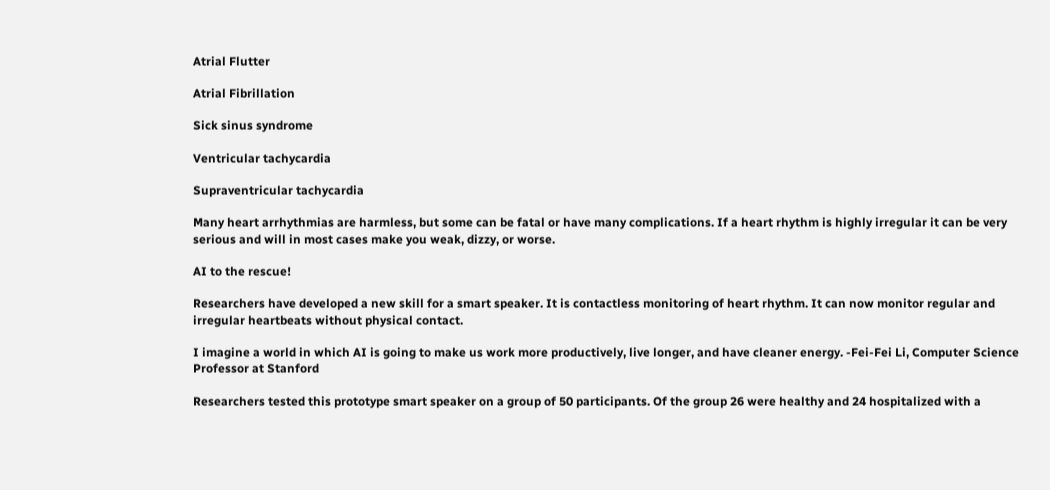Atrial Flutter

Atrial Fibrillation

Sick sinus syndrome

Ventricular tachycardia

Supraventricular tachycardia

Many heart arrhythmias are harmless, but some can be fatal or have many complications. If a heart rhythm is highly irregular it can be very serious and will in most cases make you weak, dizzy, or worse.

AI to the rescue!

Researchers have developed a new skill for a smart speaker. It is contactless monitoring of heart rhythm. It can now monitor regular and irregular heartbeats without physical contact.

I imagine a world in which AI is going to make us work more productively, live longer, and have cleaner energy. -Fei-Fei Li, Computer Science Professor at Stanford

Researchers tested this prototype smart speaker on a group of 50 participants. Of the group 26 were healthy and 24 hospitalized with a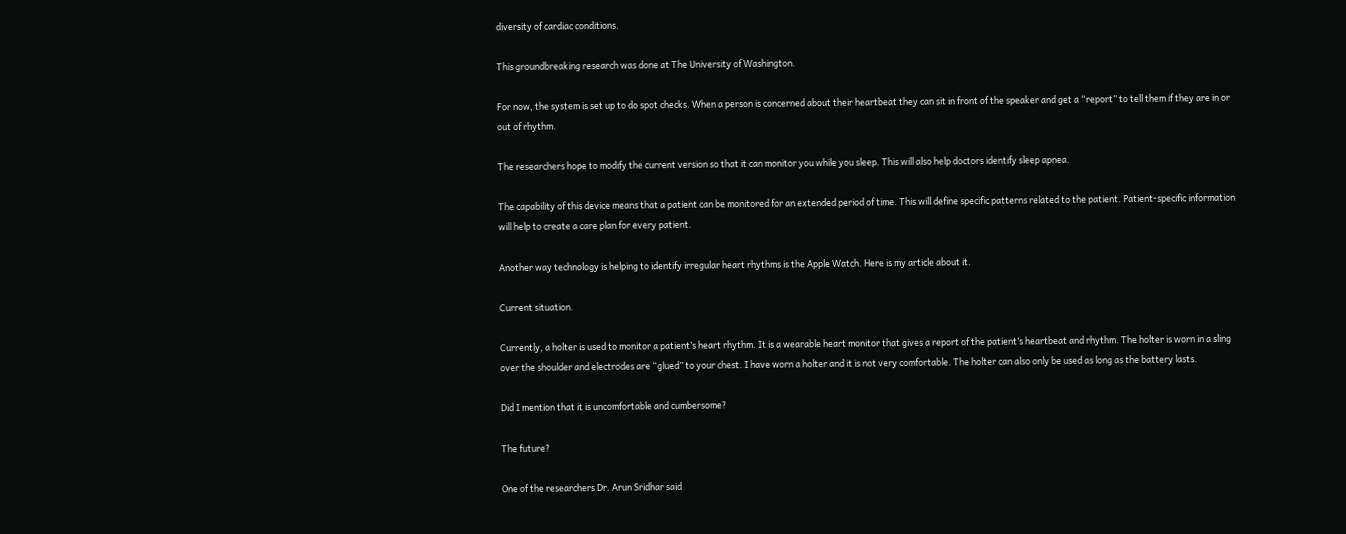diversity of cardiac conditions.

This groundbreaking research was done at The University of Washington.

For now, the system is set up to do spot checks. When a person is concerned about their heartbeat they can sit in front of the speaker and get a “report” to tell them if they are in or out of rhythm.

The researchers hope to modify the current version so that it can monitor you while you sleep. This will also help doctors identify sleep apnea.

The capability of this device means that a patient can be monitored for an extended period of time. This will define specific patterns related to the patient. Patient-specific information will help to create a care plan for every patient.

Another way technology is helping to identify irregular heart rhythms is the Apple Watch. Here is my article about it.

Current situation.

Currently, a holter is used to monitor a patient’s heart rhythm. It is a wearable heart monitor that gives a report of the patient’s heartbeat and rhythm. The holter is worn in a sling over the shoulder and electrodes are “glued” to your chest. I have worn a holter and it is not very comfortable. The holter can also only be used as long as the battery lasts.

Did I mention that it is uncomfortable and cumbersome?

The future?

One of the researchers Dr. Arun Sridhar said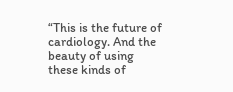“This is the future of cardiology. And the beauty of using these kinds of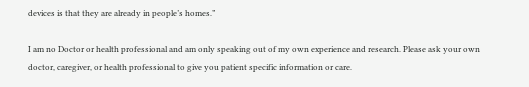devices is that they are already in people’s homes.”

I am no Doctor or health professional and am only speaking out of my own experience and research. Please ask your own doctor, caregiver, or health professional to give you patient specific information or care.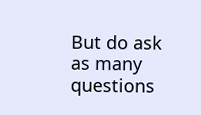But do ask as many questions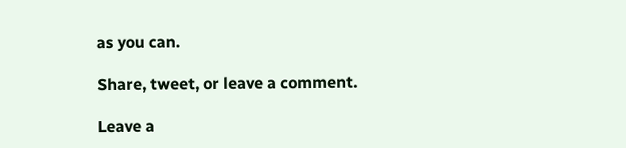as you can.

Share, tweet, or leave a comment.

Leave a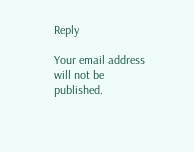Reply

Your email address will not be published.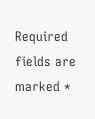Required fields are marked *